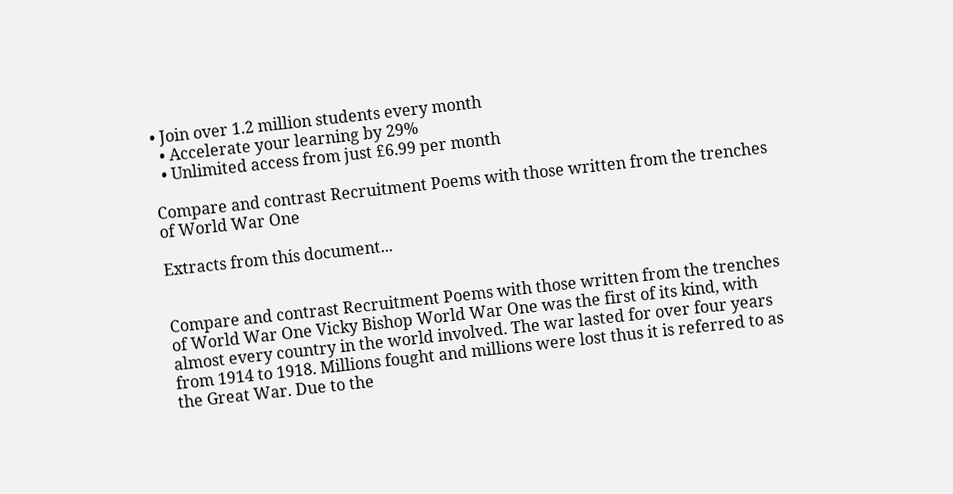• Join over 1.2 million students every month
  • Accelerate your learning by 29%
  • Unlimited access from just £6.99 per month

Compare and contrast Recruitment Poems with those written from the trenches of World War One

Extracts from this document...


Compare and contrast Recruitment Poems with those written from the trenches of World War One Vicky Bishop World War One was the first of its kind, with almost every country in the world involved. The war lasted for over four years from 1914 to 1918. Millions fought and millions were lost thus it is referred to as the Great War. Due to the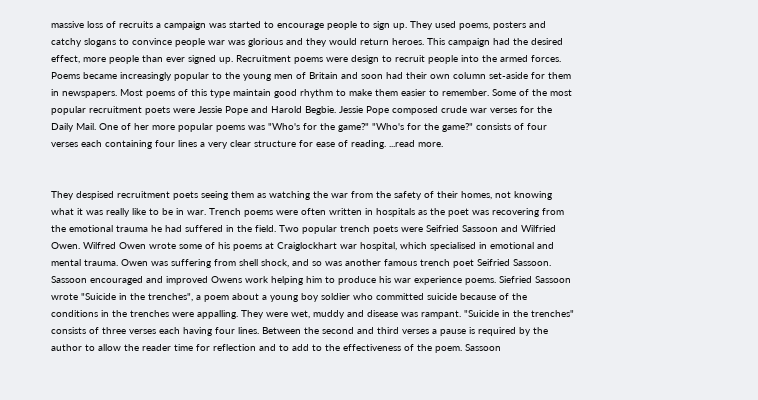massive loss of recruits a campaign was started to encourage people to sign up. They used poems, posters and catchy slogans to convince people war was glorious and they would return heroes. This campaign had the desired effect, more people than ever signed up. Recruitment poems were design to recruit people into the armed forces. Poems became increasingly popular to the young men of Britain and soon had their own column set-aside for them in newspapers. Most poems of this type maintain good rhythm to make them easier to remember. Some of the most popular recruitment poets were Jessie Pope and Harold Begbie. Jessie Pope composed crude war verses for the Daily Mail. One of her more popular poems was "Who's for the game?" "Who's for the game?" consists of four verses each containing four lines a very clear structure for ease of reading. ...read more.


They despised recruitment poets seeing them as watching the war from the safety of their homes, not knowing what it was really like to be in war. Trench poems were often written in hospitals as the poet was recovering from the emotional trauma he had suffered in the field. Two popular trench poets were Seifried Sassoon and Wilfried Owen. Wilfred Owen wrote some of his poems at Craiglockhart war hospital, which specialised in emotional and mental trauma. Owen was suffering from shell shock, and so was another famous trench poet Seifried Sassoon. Sassoon encouraged and improved Owens work helping him to produce his war experience poems. Siefried Sassoon wrote "Suicide in the trenches", a poem about a young boy soldier who committed suicide because of the conditions in the trenches were appalling. They were wet, muddy and disease was rampant. "Suicide in the trenches" consists of three verses each having four lines. Between the second and third verses a pause is required by the author to allow the reader time for reflection and to add to the effectiveness of the poem. Sassoon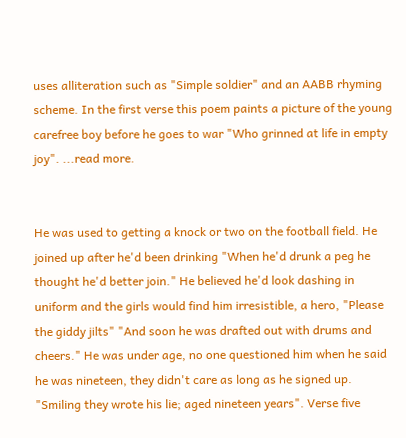uses alliteration such as "Simple soldier" and an AABB rhyming scheme. In the first verse this poem paints a picture of the young carefree boy before he goes to war "Who grinned at life in empty joy". ...read more.


He was used to getting a knock or two on the football field. He joined up after he'd been drinking "When he'd drunk a peg he thought he'd better join." He believed he'd look dashing in uniform and the girls would find him irresistible, a hero, "Please the giddy jilts" "And soon he was drafted out with drums and cheers." He was under age, no one questioned him when he said he was nineteen, they didn't care as long as he signed up. "Smiling they wrote his lie; aged nineteen years". Verse five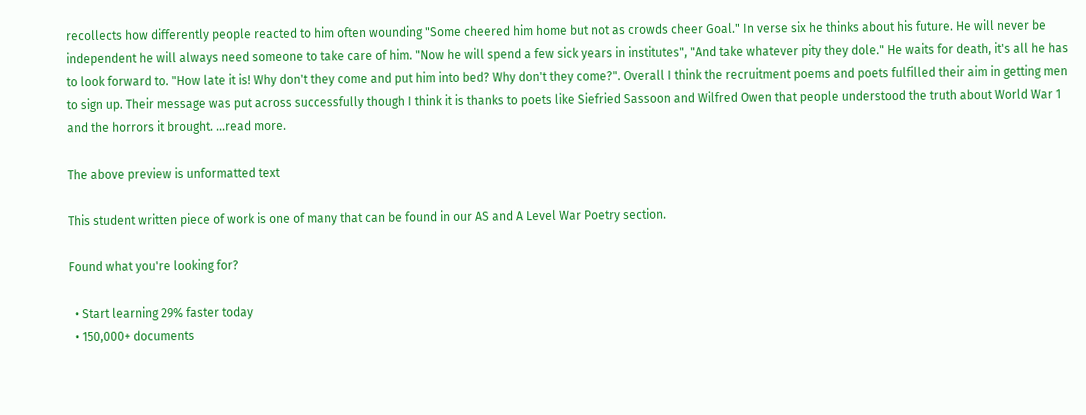recollects how differently people reacted to him often wounding "Some cheered him home but not as crowds cheer Goal." In verse six he thinks about his future. He will never be independent he will always need someone to take care of him. "Now he will spend a few sick years in institutes", "And take whatever pity they dole." He waits for death, it's all he has to look forward to. "How late it is! Why don't they come and put him into bed? Why don't they come?". Overall I think the recruitment poems and poets fulfilled their aim in getting men to sign up. Their message was put across successfully though I think it is thanks to poets like Siefried Sassoon and Wilfred Owen that people understood the truth about World War 1 and the horrors it brought. ...read more.

The above preview is unformatted text

This student written piece of work is one of many that can be found in our AS and A Level War Poetry section.

Found what you're looking for?

  • Start learning 29% faster today
  • 150,000+ documents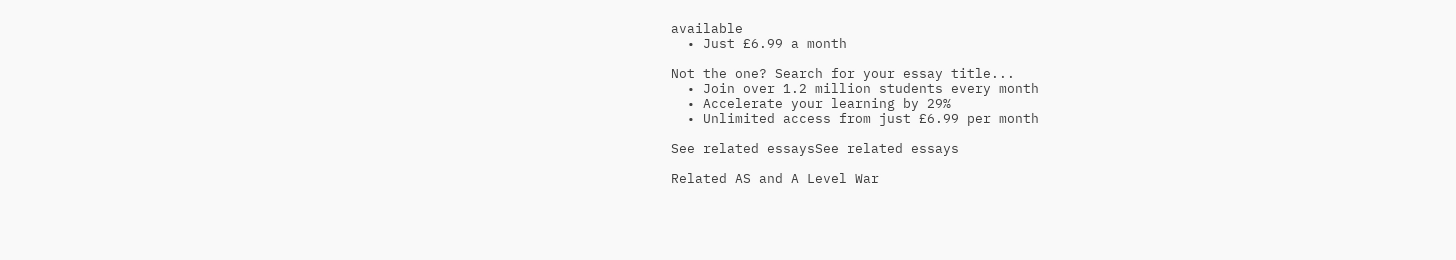available
  • Just £6.99 a month

Not the one? Search for your essay title...
  • Join over 1.2 million students every month
  • Accelerate your learning by 29%
  • Unlimited access from just £6.99 per month

See related essaysSee related essays

Related AS and A Level War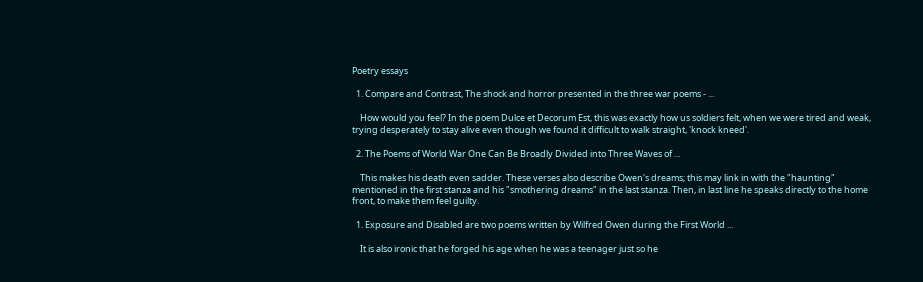Poetry essays

  1. Compare and Contrast, The shock and horror presented in the three war poems - ...

    How would you feel? In the poem Dulce et Decorum Est, this was exactly how us soldiers felt, when we were tired and weak, trying desperately to stay alive even though we found it difficult to walk straight, 'knock kneed'.

  2. The Poems of World War One Can Be Broadly Divided into Three Waves of ...

    This makes his death even sadder. These verses also describe Owen's dreams; this may link in with the "haunting" mentioned in the first stanza and his "smothering dreams" in the last stanza. Then, in last line he speaks directly to the home front, to make them feel guilty.

  1. Exposure and Disabled are two poems written by Wilfred Owen during the First World ...

    It is also ironic that he forged his age when he was a teenager just so he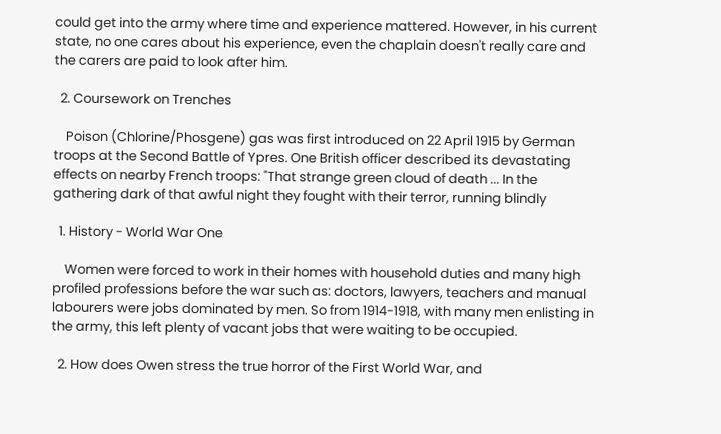could get into the army where time and experience mattered. However, in his current state, no one cares about his experience, even the chaplain doesn't really care and the carers are paid to look after him.

  2. Coursework on Trenches

    Poison (Chlorine/Phosgene) gas was first introduced on 22 April 1915 by German troops at the Second Battle of Ypres. One British officer described its devastating effects on nearby French troops: "That strange green cloud of death ... In the gathering dark of that awful night they fought with their terror, running blindly

  1. History - World War One

    Women were forced to work in their homes with household duties and many high profiled professions before the war such as: doctors, lawyers, teachers and manual labourers were jobs dominated by men. So from 1914-1918, with many men enlisting in the army, this left plenty of vacant jobs that were waiting to be occupied.

  2. How does Owen stress the true horror of the First World War, and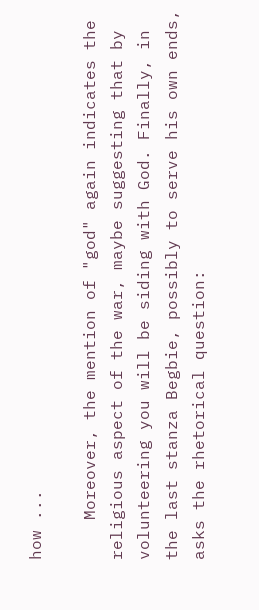how ...

    Moreover, the mention of "god" again indicates the religious aspect of the war, maybe suggesting that by volunteering you will be siding with God. Finally, in the last stanza Begbie, possibly to serve his own ends, asks the rhetorical question: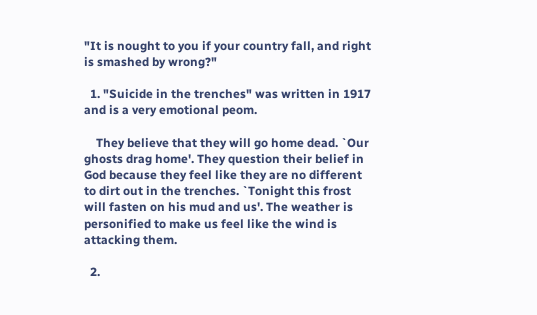"It is nought to you if your country fall, and right is smashed by wrong?"

  1. "Suicide in the trenches" was written in 1917 and is a very emotional peom.

    They believe that they will go home dead. `Our ghosts drag home'. They question their belief in God because they feel like they are no different to dirt out in the trenches. `Tonight this frost will fasten on his mud and us'. The weather is personified to make us feel like the wind is attacking them.

  2.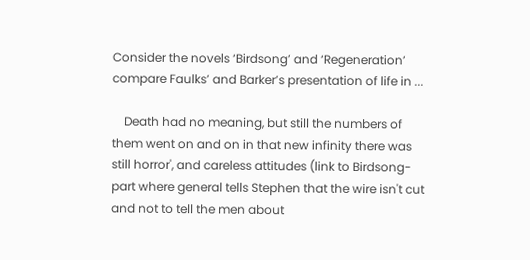Consider the novels ‘Birdsong’ and ‘Regeneration’ compare Faulks’ and Barker’s presentation of life in ...

    Death had no meaning, but still the numbers of them went on and on in that new infinity there was still horror', and careless attitudes (link to Birdsong-part where general tells Stephen that the wire isn't cut and not to tell the men about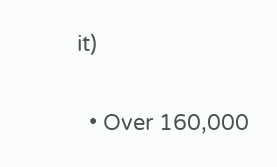it)

  • Over 160,000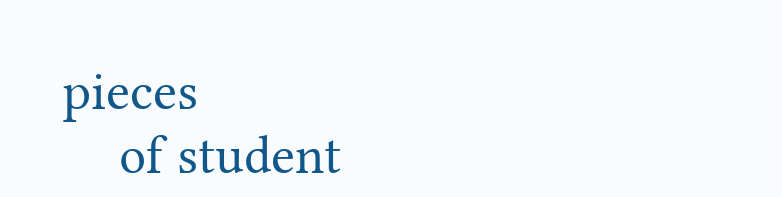pieces
    of student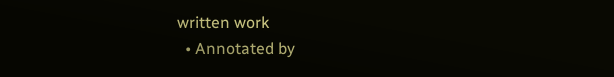written work
  • Annotated by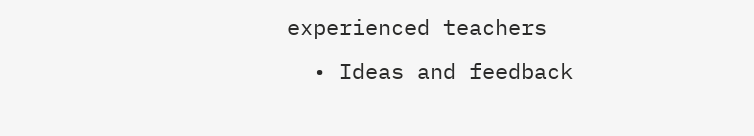experienced teachers
  • Ideas and feedback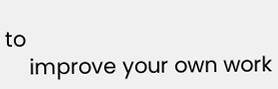to
    improve your own work